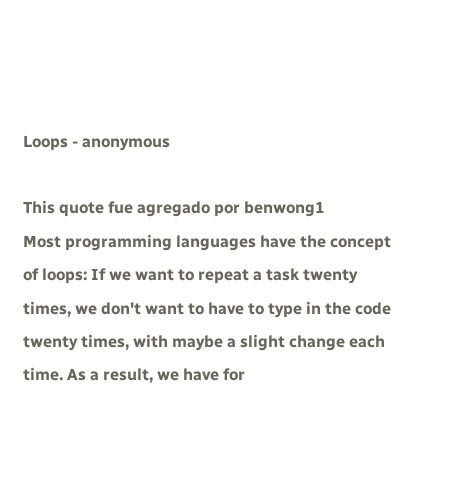Loops - anonymous

This quote fue agregado por benwong1
Most programming languages have the concept of loops: If we want to repeat a task twenty times, we don't want to have to type in the code twenty times, with maybe a slight change each time. As a result, we have for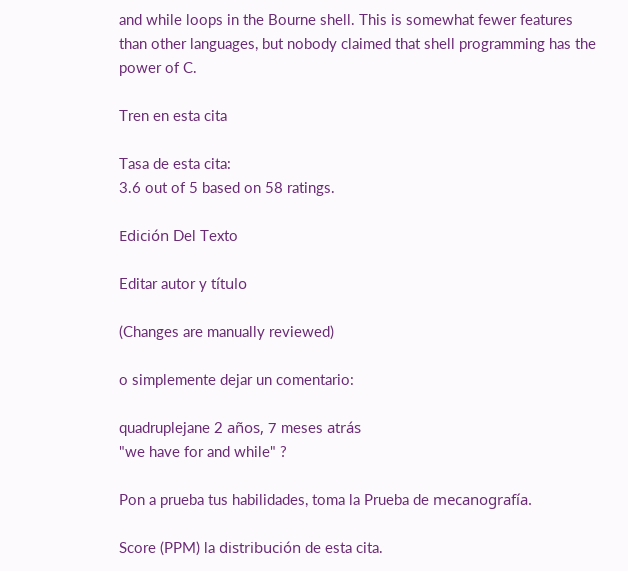and while loops in the Bourne shell. This is somewhat fewer features than other languages, but nobody claimed that shell programming has the power of C.

Tren en esta cita

Tasa de esta cita:
3.6 out of 5 based on 58 ratings.

Edición Del Texto

Editar autor y título

(Changes are manually reviewed)

o simplemente dejar un comentario:

quadruplejane 2 años, 7 meses atrás
"we have for and while" ?

Pon a prueba tus habilidades, toma la Prueba de mecanografía.

Score (PPM) la distribución de esta cita.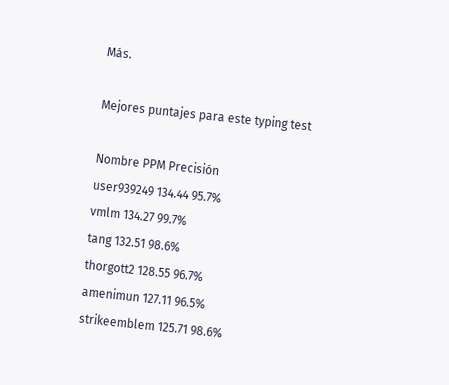Más.

Mejores puntajes para este typing test

Nombre PPM Precisión
user939249 134.44 95.7%
vmlm 134.27 99.7%
tang 132.51 98.6%
thorgott2 128.55 96.7%
amenimun 127.11 96.5%
strikeemblem 125.71 98.6%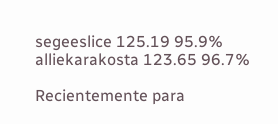segeeslice 125.19 95.9%
alliekarakosta 123.65 96.7%

Recientemente para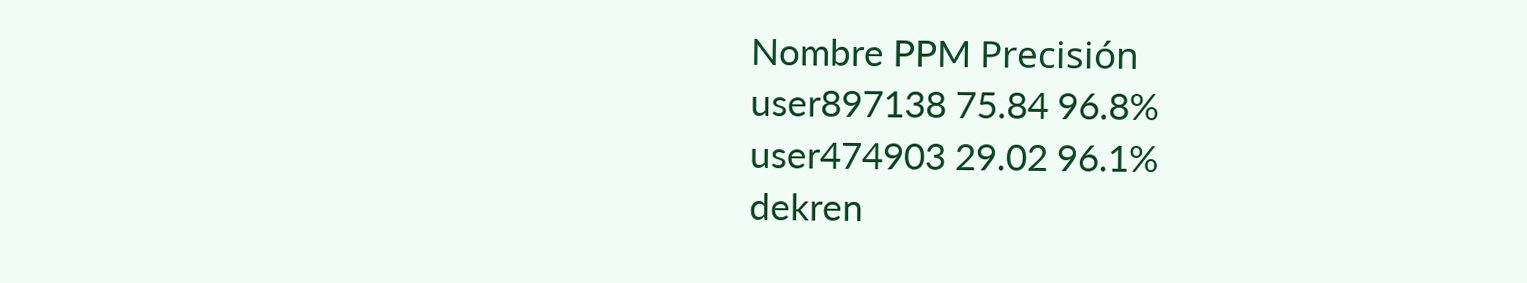Nombre PPM Precisión
user897138 75.84 96.8%
user474903 29.02 96.1%
dekren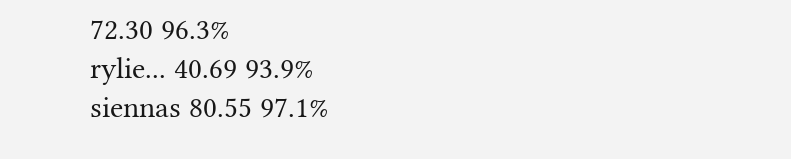72.30 96.3%
rylie... 40.69 93.9%
siennas 80.55 97.1%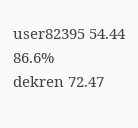user82395 54.44 86.6%
dekren 72.47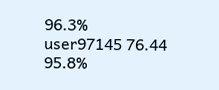96.3%
user97145 76.44 95.8%